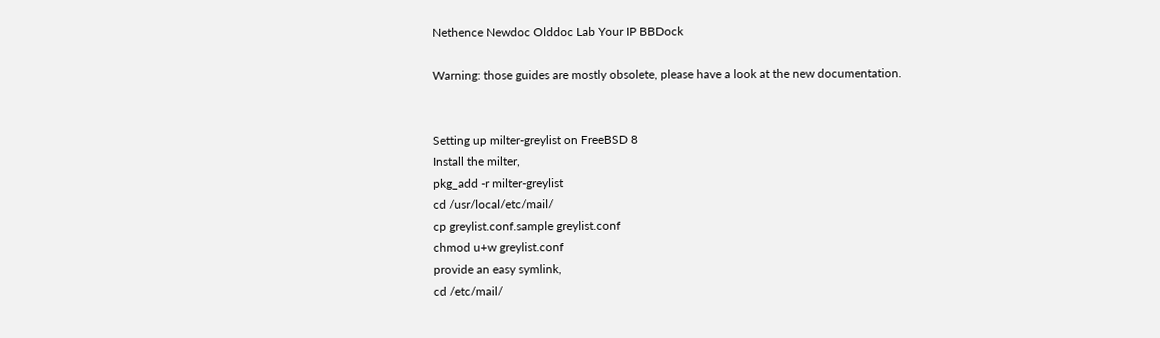Nethence Newdoc Olddoc Lab Your IP BBDock

Warning: those guides are mostly obsolete, please have a look at the new documentation.


Setting up milter-greylist on FreeBSD 8
Install the milter,
pkg_add -r milter-greylist
cd /usr/local/etc/mail/
cp greylist.conf.sample greylist.conf
chmod u+w greylist.conf
provide an easy symlink,
cd /etc/mail/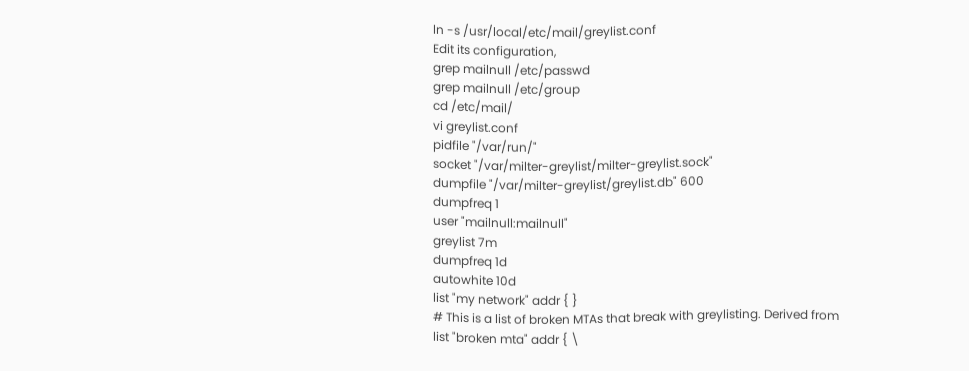ln -s /usr/local/etc/mail/greylist.conf
Edit its configuration,
grep mailnull /etc/passwd
grep mailnull /etc/group
cd /etc/mail/
vi greylist.conf
pidfile "/var/run/"
socket "/var/milter-greylist/milter-greylist.sock"
dumpfile "/var/milter-greylist/greylist.db" 600
dumpfreq 1
user "mailnull:mailnull"
greylist 7m
dumpfreq 1d
autowhite 10d
list "my network" addr { }
# This is a list of broken MTAs that break with greylisting. Derived from
list "broken mta" addr { \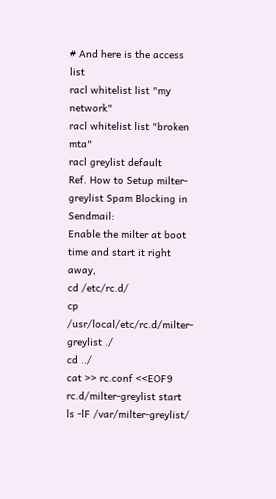# And here is the access list
racl whitelist list "my network"
racl whitelist list "broken mta"
racl greylist default
Ref. How to Setup milter-greylist Spam Blocking in Sendmail:
Enable the milter at boot time and start it right away,
cd /etc/rc.d/
cp /usr/local/etc/rc.d/milter-greylist ./
cd ../
cat >> rc.conf <<EOF9
rc.d/milter-greylist start
ls -lF /var/milter-greylist/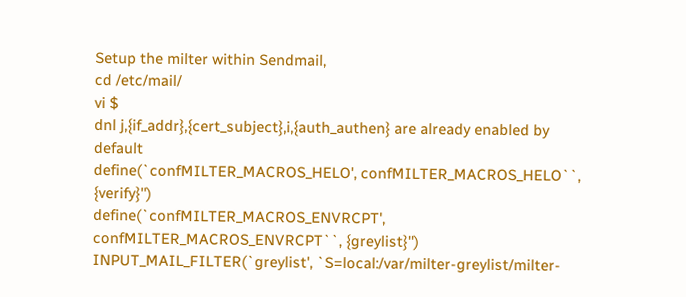Setup the milter within Sendmail,
cd /etc/mail/
vi $
dnl j,{if_addr},{cert_subject},i,{auth_authen} are already enabled by default
define(`confMILTER_MACROS_HELO', confMILTER_MACROS_HELO``, {verify}'')
define(`confMILTER_MACROS_ENVRCPT', confMILTER_MACROS_ENVRCPT``, {greylist}'')
INPUT_MAIL_FILTER(`greylist', `S=local:/var/milter-greylist/milter-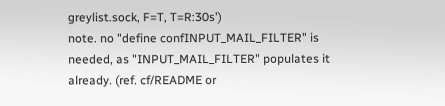greylist.sock, F=T, T=R:30s')
note. no "define confINPUT_MAIL_FILTER" is needed, as "INPUT_MAIL_FILTER" populates it already. (ref. cf/README or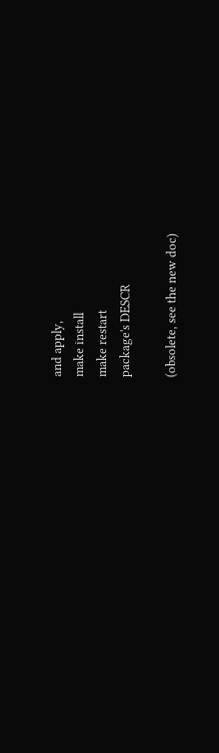and apply,
make install
make restart
package's DESCR

(obsolete, see the new doc)